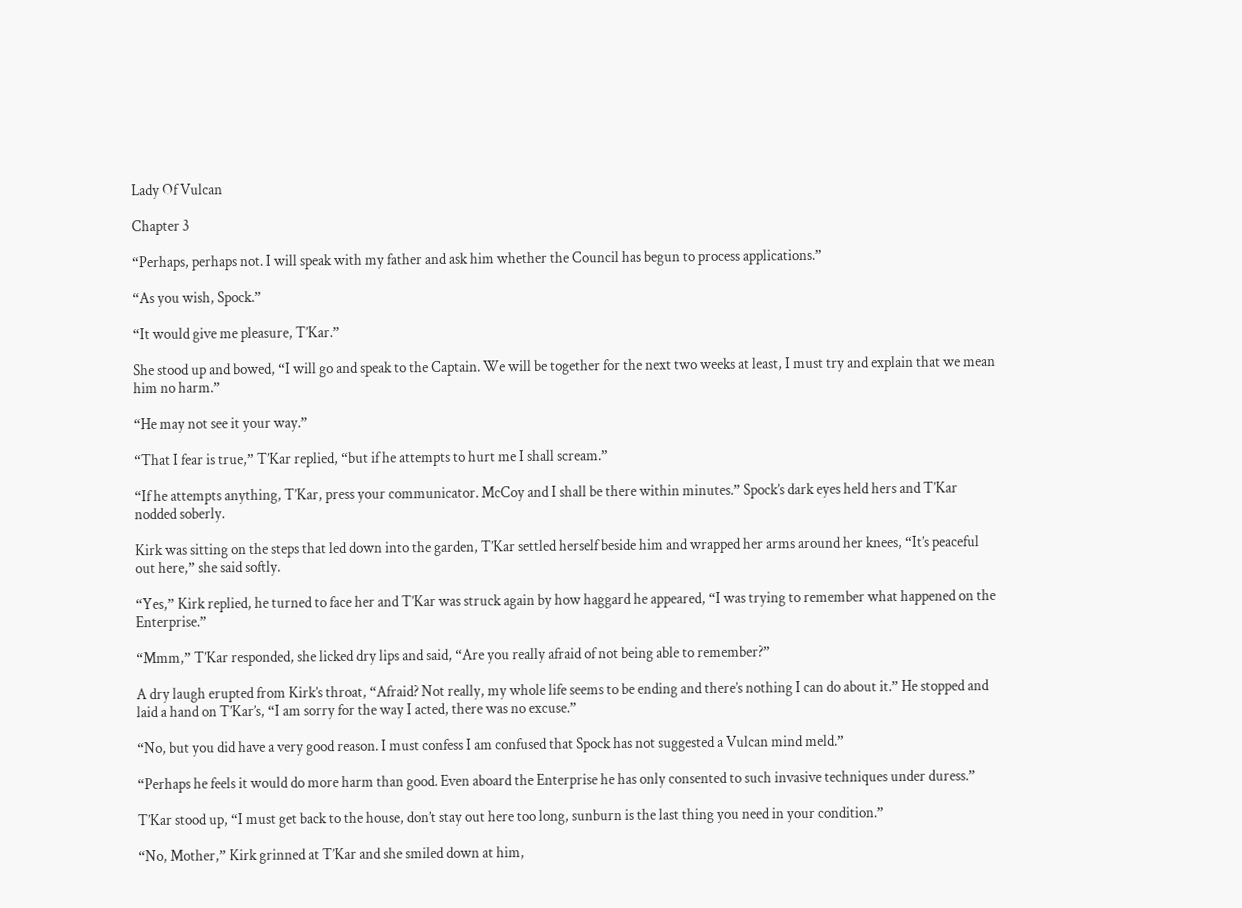Lady Of Vulcan

Chapter 3

“Perhaps, perhaps not. I will speak with my father and ask him whether the Council has begun to process applications.”

“As you wish, Spock.”

“It would give me pleasure, T’Kar.”

She stood up and bowed, “I will go and speak to the Captain. We will be together for the next two weeks at least, I must try and explain that we mean him no harm.”

“He may not see it your way.”

“That I fear is true,” T’Kar replied, “but if he attempts to hurt me I shall scream.”

“If he attempts anything, T’Kar, press your communicator. McCoy and I shall be there within minutes.” Spock’s dark eyes held hers and T’Kar nodded soberly.

Kirk was sitting on the steps that led down into the garden, T’Kar settled herself beside him and wrapped her arms around her knees, “It’s peaceful out here,” she said softly.

“Yes,” Kirk replied, he turned to face her and T’Kar was struck again by how haggard he appeared, “I was trying to remember what happened on the Enterprise.”

“Mmm,” T’Kar responded, she licked dry lips and said, “Are you really afraid of not being able to remember?”

A dry laugh erupted from Kirk’s throat, “Afraid? Not really, my whole life seems to be ending and there’s nothing I can do about it.” He stopped and laid a hand on T’Kar’s, “I am sorry for the way I acted, there was no excuse.”

“No, but you did have a very good reason. I must confess I am confused that Spock has not suggested a Vulcan mind meld.”

“Perhaps he feels it would do more harm than good. Even aboard the Enterprise he has only consented to such invasive techniques under duress.”

T’Kar stood up, “I must get back to the house, don’t stay out here too long, sunburn is the last thing you need in your condition.”

“No, Mother,” Kirk grinned at T’Kar and she smiled down at him,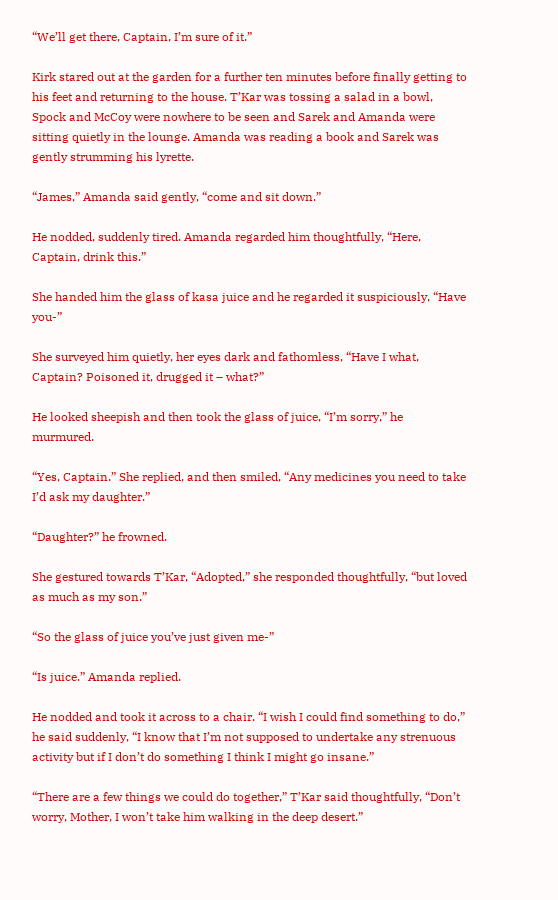“We’ll get there, Captain, I’m sure of it.”

Kirk stared out at the garden for a further ten minutes before finally getting to his feet and returning to the house. T’Kar was tossing a salad in a bowl, Spock and McCoy were nowhere to be seen and Sarek and Amanda were sitting quietly in the lounge. Amanda was reading a book and Sarek was gently strumming his lyrette.

“James,” Amanda said gently, “come and sit down.”

He nodded, suddenly tired. Amanda regarded him thoughtfully, “Here, Captain, drink this.”

She handed him the glass of kasa juice and he regarded it suspiciously, “Have you-”

She surveyed him quietly, her eyes dark and fathomless, “Have I what, Captain? Poisoned it, drugged it – what?”

He looked sheepish and then took the glass of juice, “I’m sorry,” he murmured.

“Yes, Captain.” She replied, and then smiled, “Any medicines you need to take I’d ask my daughter.”

“Daughter?” he frowned.

She gestured towards T’Kar, “Adopted,” she responded thoughtfully, “but loved as much as my son.”

“So the glass of juice you’ve just given me-”

“Is juice.” Amanda replied.

He nodded and took it across to a chair. “I wish I could find something to do,” he said suddenly, “I know that I’m not supposed to undertake any strenuous activity but if I don’t do something I think I might go insane.”

“There are a few things we could do together,” T’Kar said thoughtfully, “Don’t worry, Mother, I won’t take him walking in the deep desert.”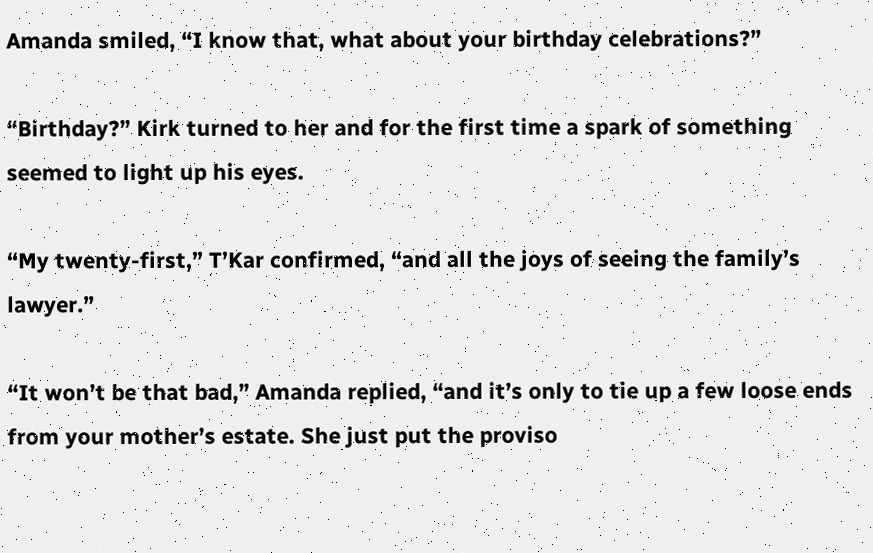Amanda smiled, “I know that, what about your birthday celebrations?”

“Birthday?” Kirk turned to her and for the first time a spark of something seemed to light up his eyes.

“My twenty-first,” T’Kar confirmed, “and all the joys of seeing the family’s lawyer.”

“It won’t be that bad,” Amanda replied, “and it’s only to tie up a few loose ends from your mother’s estate. She just put the proviso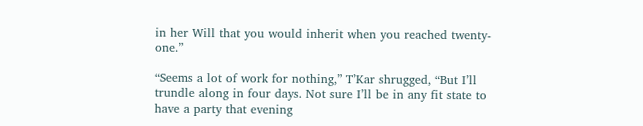in her Will that you would inherit when you reached twenty-one.”

“Seems a lot of work for nothing,” T’Kar shrugged, “But I’ll trundle along in four days. Not sure I’ll be in any fit state to have a party that evening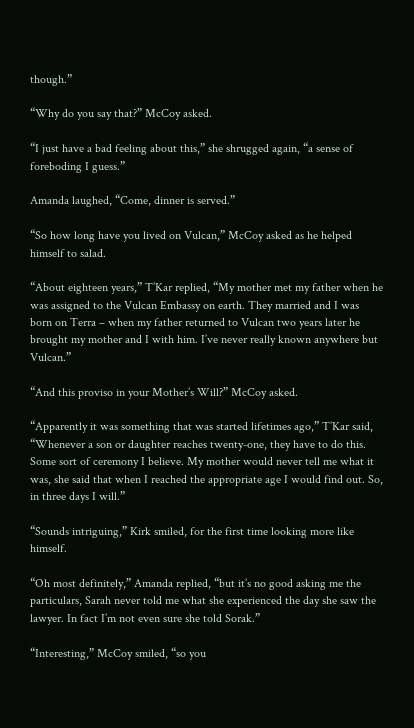though.”

“Why do you say that?” McCoy asked.

“I just have a bad feeling about this,” she shrugged again, “a sense of foreboding I guess.”

Amanda laughed, “Come, dinner is served.”

“So how long have you lived on Vulcan,” McCoy asked as he helped himself to salad.

“About eighteen years,” T’Kar replied, “My mother met my father when he was assigned to the Vulcan Embassy on earth. They married and I was born on Terra – when my father returned to Vulcan two years later he brought my mother and I with him. I’ve never really known anywhere but Vulcan.”

“And this proviso in your Mother’s Will?” McCoy asked.

“Apparently it was something that was started lifetimes ago,” T’Kar said, “Whenever a son or daughter reaches twenty-one, they have to do this. Some sort of ceremony I believe. My mother would never tell me what it was, she said that when I reached the appropriate age I would find out. So, in three days I will.”

“Sounds intriguing,” Kirk smiled, for the first time looking more like himself.

“Oh most definitely,” Amanda replied, “but it’s no good asking me the particulars, Sarah never told me what she experienced the day she saw the lawyer. In fact I’m not even sure she told Sorak.”

“Interesting,” McCoy smiled, “so you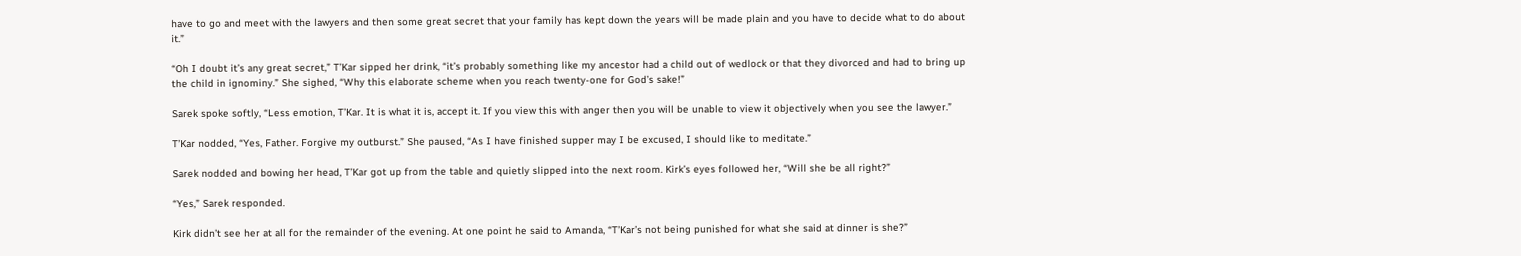have to go and meet with the lawyers and then some great secret that your family has kept down the years will be made plain and you have to decide what to do about it.”

“Oh I doubt it’s any great secret,” T’Kar sipped her drink, “it’s probably something like my ancestor had a child out of wedlock or that they divorced and had to bring up the child in ignominy.” She sighed, “Why this elaborate scheme when you reach twenty-one for God’s sake!”

Sarek spoke softly, “Less emotion, T’Kar. It is what it is, accept it. If you view this with anger then you will be unable to view it objectively when you see the lawyer.”

T’Kar nodded, “Yes, Father. Forgive my outburst.” She paused, “As I have finished supper may I be excused, I should like to meditate.”

Sarek nodded and bowing her head, T’Kar got up from the table and quietly slipped into the next room. Kirk’s eyes followed her, “Will she be all right?”

“Yes,” Sarek responded.

Kirk didn’t see her at all for the remainder of the evening. At one point he said to Amanda, “T’Kar’s not being punished for what she said at dinner is she?”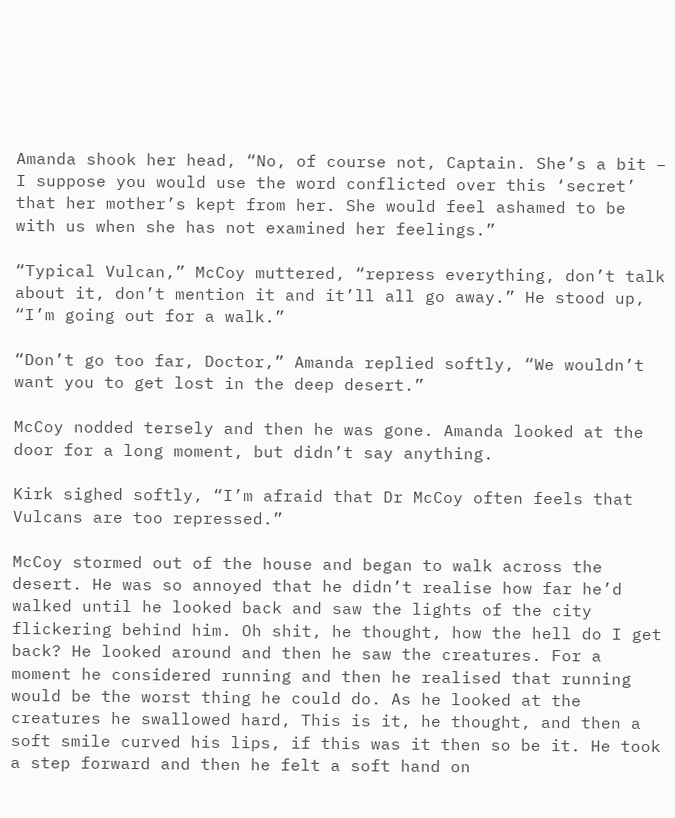Amanda shook her head, “No, of course not, Captain. She’s a bit – I suppose you would use the word conflicted over this ‘secret’ that her mother’s kept from her. She would feel ashamed to be with us when she has not examined her feelings.”

“Typical Vulcan,” McCoy muttered, “repress everything, don’t talk about it, don’t mention it and it’ll all go away.” He stood up, “I’m going out for a walk.”

“Don’t go too far, Doctor,” Amanda replied softly, “We wouldn’t want you to get lost in the deep desert.”

McCoy nodded tersely and then he was gone. Amanda looked at the door for a long moment, but didn’t say anything.

Kirk sighed softly, “I’m afraid that Dr McCoy often feels that Vulcans are too repressed.”

McCoy stormed out of the house and began to walk across the desert. He was so annoyed that he didn’t realise how far he’d walked until he looked back and saw the lights of the city flickering behind him. Oh shit, he thought, how the hell do I get back? He looked around and then he saw the creatures. For a moment he considered running and then he realised that running would be the worst thing he could do. As he looked at the creatures he swallowed hard, This is it, he thought, and then a soft smile curved his lips, if this was it then so be it. He took a step forward and then he felt a soft hand on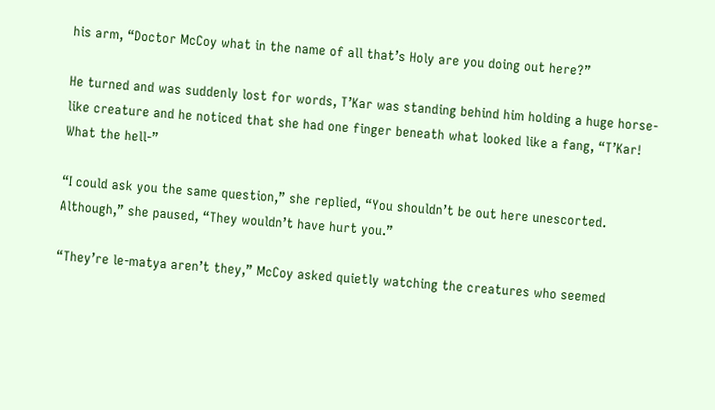his arm, “Doctor McCoy what in the name of all that’s Holy are you doing out here?”

He turned and was suddenly lost for words, T’Kar was standing behind him holding a huge horse-like creature and he noticed that she had one finger beneath what looked like a fang, “T’Kar! What the hell-”

“I could ask you the same question,” she replied, “You shouldn’t be out here unescorted. Although,” she paused, “They wouldn’t have hurt you.”

“They’re le-matya aren’t they,” McCoy asked quietly watching the creatures who seemed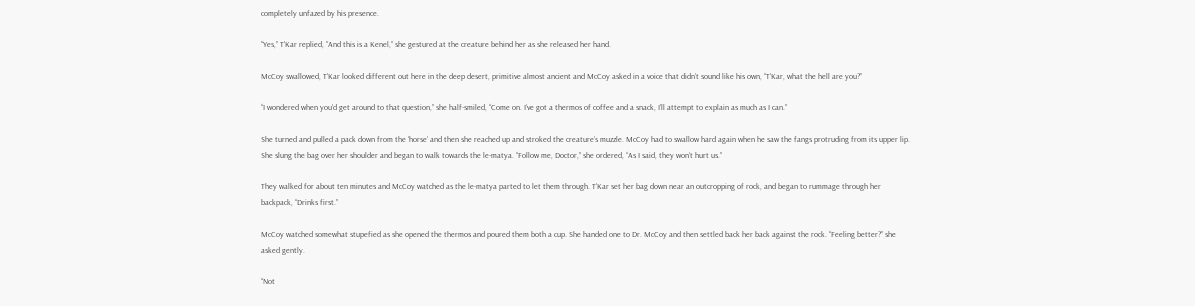completely unfazed by his presence.

“Yes,” T’Kar replied, “And this is a Kenel,” she gestured at the creature behind her as she released her hand.

McCoy swallowed, T’Kar looked different out here in the deep desert, primitive almost ancient and McCoy asked in a voice that didn’t sound like his own, “T’Kar, what the hell are you?”

“I wondered when you’d get around to that question,” she half-smiled, “Come on. I’ve got a thermos of coffee and a snack, I’ll attempt to explain as much as I can.”

She turned and pulled a pack down from the ‘horse’ and then she reached up and stroked the creature’s muzzle. McCoy had to swallow hard again when he saw the fangs protruding from its upper lip. She slung the bag over her shoulder and began to walk towards the le-matya. “Follow me, Doctor,” she ordered, “As I said, they won’t hurt us.”

They walked for about ten minutes and McCoy watched as the le-matya parted to let them through. T’Kar set her bag down near an outcropping of rock, and began to rummage through her backpack, “Drinks first.”

McCoy watched somewhat stupefied as she opened the thermos and poured them both a cup. She handed one to Dr. McCoy and then settled back her back against the rock. “Feeling better?” she asked gently.

“Not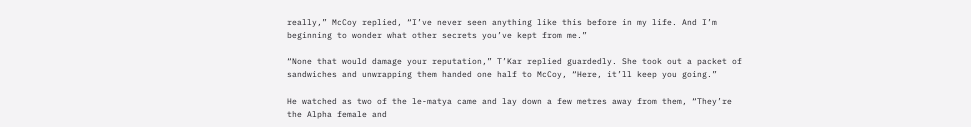really,” McCoy replied, “I’ve never seen anything like this before in my life. And I’m beginning to wonder what other secrets you’ve kept from me.”

“None that would damage your reputation,” T’Kar replied guardedly. She took out a packet of sandwiches and unwrapping them handed one half to McCoy, “Here, it’ll keep you going.”

He watched as two of the le-matya came and lay down a few metres away from them, “They’re the Alpha female and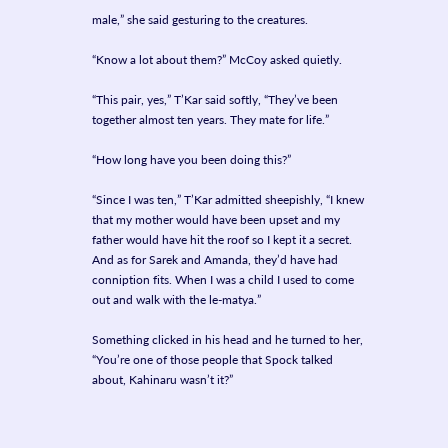male,” she said gesturing to the creatures.

“Know a lot about them?” McCoy asked quietly.

“This pair, yes,” T’Kar said softly, “They’ve been together almost ten years. They mate for life.”

“How long have you been doing this?”

“Since I was ten,” T’Kar admitted sheepishly, “I knew that my mother would have been upset and my father would have hit the roof so I kept it a secret. And as for Sarek and Amanda, they’d have had conniption fits. When I was a child I used to come out and walk with the le-matya.”

Something clicked in his head and he turned to her, “You’re one of those people that Spock talked about, Kahinaru wasn’t it?”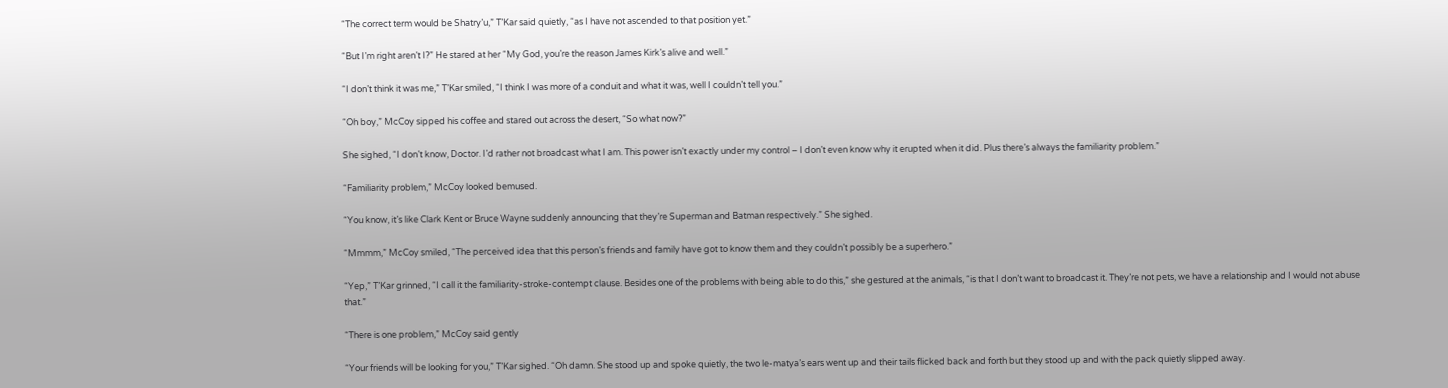“The correct term would be Shatry’u,” T’Kar said quietly, “as I have not ascended to that position yet.”

“But I’m right aren’t I?” He stared at her “My God, you’re the reason James Kirk’s alive and well.”

“I don’t think it was me,” T’Kar smiled, “I think I was more of a conduit and what it was, well I couldn’t tell you.”

“Oh boy,” McCoy sipped his coffee and stared out across the desert, “So what now?”

She sighed, “I don’t know, Doctor. I’d rather not broadcast what I am. This power isn’t exactly under my control – I don’t even know why it erupted when it did. Plus there’s always the familiarity problem.”

“Familiarity problem,” McCoy looked bemused.

“You know, it’s like Clark Kent or Bruce Wayne suddenly announcing that they’re Superman and Batman respectively.” She sighed.

“Mmmm,” McCoy smiled, “The perceived idea that this person’s friends and family have got to know them and they couldn’t possibly be a superhero.”

“Yep,” T’Kar grinned, “I call it the familiarity-stroke-contempt clause. Besides one of the problems with being able to do this,” she gestured at the animals, “is that I don’t want to broadcast it. They’re not pets, we have a relationship and I would not abuse that.”

“There is one problem,” McCoy said gently

“Your friends will be looking for you,” T’Kar sighed. “Oh damn. She stood up and spoke quietly, the two le-matya’s ears went up and their tails flicked back and forth but they stood up and with the pack quietly slipped away.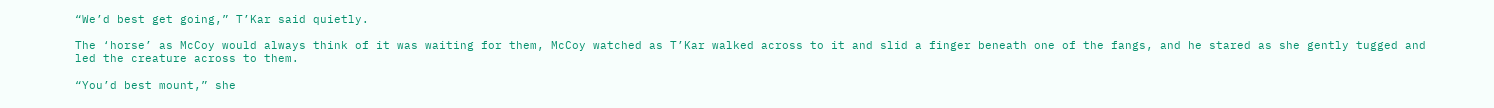“We’d best get going,” T’Kar said quietly.

The ‘horse’ as McCoy would always think of it was waiting for them, McCoy watched as T’Kar walked across to it and slid a finger beneath one of the fangs, and he stared as she gently tugged and led the creature across to them.

“You’d best mount,” she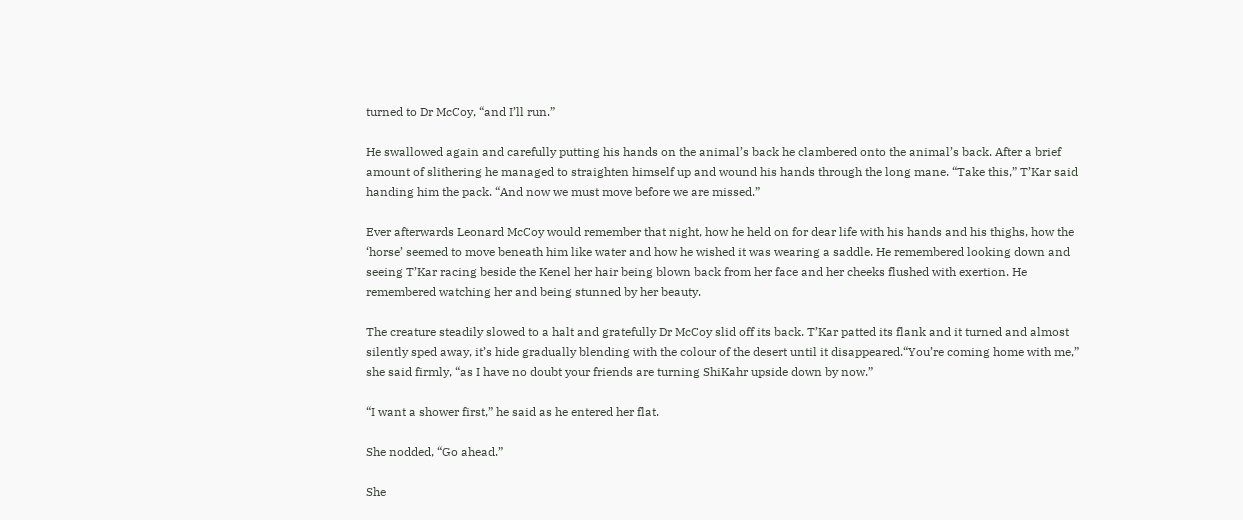turned to Dr McCoy, “and I’ll run.”

He swallowed again and carefully putting his hands on the animal’s back he clambered onto the animal’s back. After a brief amount of slithering he managed to straighten himself up and wound his hands through the long mane. “Take this,” T’Kar said handing him the pack. “And now we must move before we are missed.”

Ever afterwards Leonard McCoy would remember that night, how he held on for dear life with his hands and his thighs, how the ‘horse’ seemed to move beneath him like water and how he wished it was wearing a saddle. He remembered looking down and seeing T’Kar racing beside the Kenel her hair being blown back from her face and her cheeks flushed with exertion. He remembered watching her and being stunned by her beauty.

The creature steadily slowed to a halt and gratefully Dr McCoy slid off its back. T’Kar patted its flank and it turned and almost silently sped away, it’s hide gradually blending with the colour of the desert until it disappeared.“You’re coming home with me,” she said firmly, “as I have no doubt your friends are turning ShiKahr upside down by now.”

“I want a shower first,” he said as he entered her flat.

She nodded, “Go ahead.”

She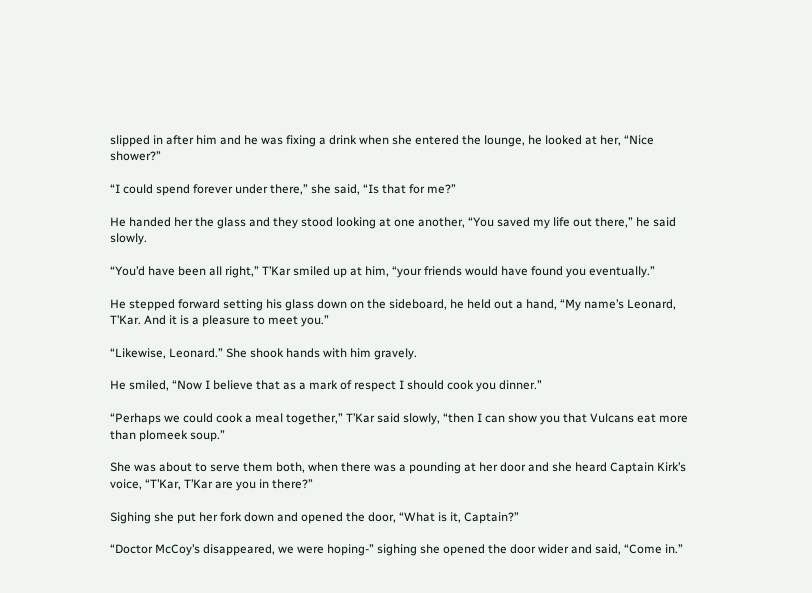slipped in after him and he was fixing a drink when she entered the lounge, he looked at her, “Nice shower?”

“I could spend forever under there,” she said, “Is that for me?”

He handed her the glass and they stood looking at one another, “You saved my life out there,” he said slowly.

“You’d have been all right,” T’Kar smiled up at him, “your friends would have found you eventually.”

He stepped forward setting his glass down on the sideboard, he held out a hand, “My name’s Leonard, T’Kar. And it is a pleasure to meet you.”

“Likewise, Leonard.” She shook hands with him gravely.

He smiled, “Now I believe that as a mark of respect I should cook you dinner.”

“Perhaps we could cook a meal together,” T’Kar said slowly, “then I can show you that Vulcans eat more than plomeek soup.”

She was about to serve them both, when there was a pounding at her door and she heard Captain Kirk’s voice, “T’Kar, T’Kar are you in there?”

Sighing she put her fork down and opened the door, “What is it, Captain?”

“Doctor McCoy’s disappeared, we were hoping-” sighing she opened the door wider and said, “Come in.”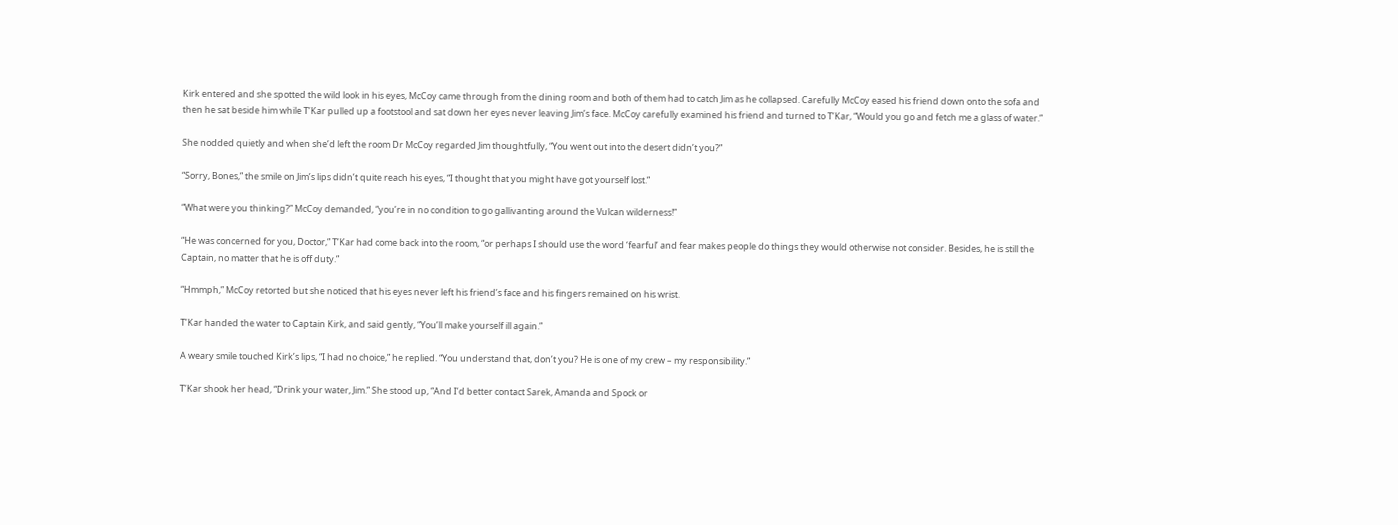Kirk entered and she spotted the wild look in his eyes, McCoy came through from the dining room and both of them had to catch Jim as he collapsed. Carefully McCoy eased his friend down onto the sofa and then he sat beside him while T’Kar pulled up a footstool and sat down her eyes never leaving Jim’s face. McCoy carefully examined his friend and turned to T’Kar, “Would you go and fetch me a glass of water.”

She nodded quietly and when she’d left the room Dr McCoy regarded Jim thoughtfully, “You went out into the desert didn’t you?”

“Sorry, Bones,” the smile on Jim’s lips didn’t quite reach his eyes, “I thought that you might have got yourself lost.”

“What were you thinking?” McCoy demanded, “you’re in no condition to go gallivanting around the Vulcan wilderness!”

“He was concerned for you, Doctor,” T’Kar had come back into the room, “or perhaps I should use the word ‘fearful’ and fear makes people do things they would otherwise not consider. Besides, he is still the Captain, no matter that he is off duty.”

“Hmmph,” McCoy retorted but she noticed that his eyes never left his friend’s face and his fingers remained on his wrist.

T’Kar handed the water to Captain Kirk, and said gently, “You’ll make yourself ill again.”

A weary smile touched Kirk’s lips, “I had no choice,” he replied. “You understand that, don’t you? He is one of my crew – my responsibility.”

T’Kar shook her head, “Drink your water, Jim.” She stood up, “And I’d better contact Sarek, Amanda and Spock or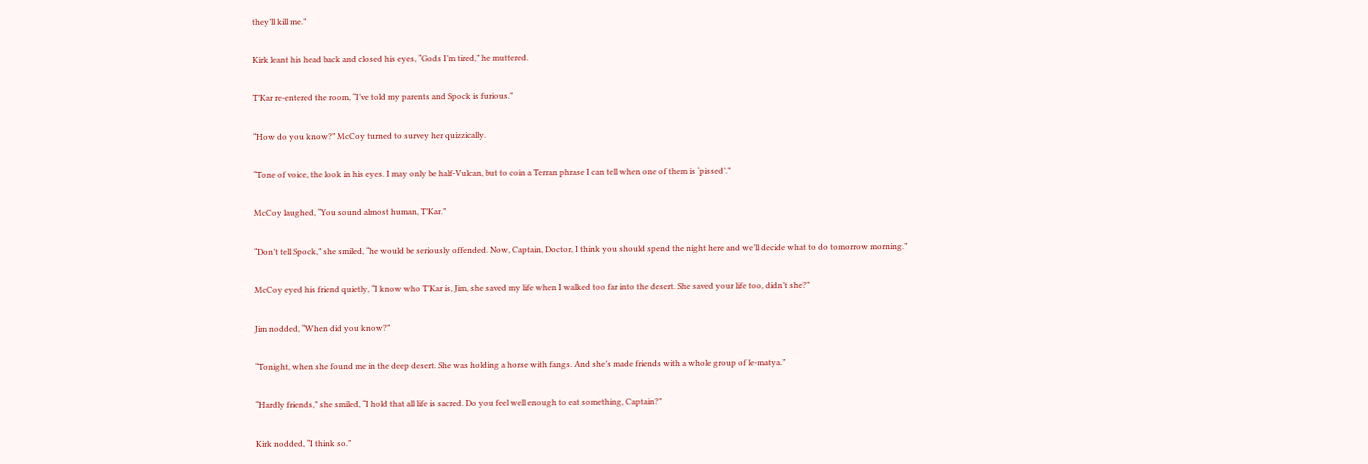they’ll kill me.”

Kirk leant his head back and closed his eyes, “Gods I’m tired,” he muttered.

T’Kar re-entered the room, “I’ve told my parents and Spock is furious.”

“How do you know?” McCoy turned to survey her quizzically.

“Tone of voice, the look in his eyes. I may only be half-Vulcan, but to coin a Terran phrase I can tell when one of them is ‘pissed’.”

McCoy laughed, “You sound almost human, T’Kar.”

“Don’t tell Spock,” she smiled, “he would be seriously offended. Now, Captain, Doctor, I think you should spend the night here and we’ll decide what to do tomorrow morning.”

McCoy eyed his friend quietly, “I know who T’Kar is, Jim, she saved my life when I walked too far into the desert. She saved your life too, didn’t she?”

Jim nodded, “When did you know?”

“Tonight, when she found me in the deep desert. She was holding a horse with fangs. And she’s made friends with a whole group of le-matya.”

“Hardly friends,” she smiled, “I hold that all life is sacred. Do you feel well enough to eat something, Captain?”

Kirk nodded, “I think so.”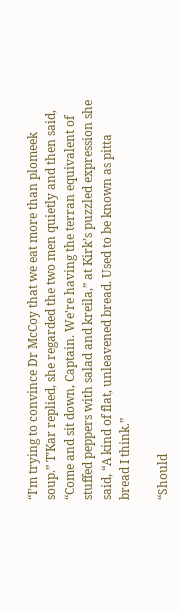“I’m trying to convince Dr McCoy that we eat more than plomeek soup.” T’Kar replied, she regarded the two men quietly and then said, “Come and sit down, Captain. We’re having the terran equivalent of stuffed peppers with salad and kreila,” at Kirk’s puzzled expression she said, “A kind of flat, unleavened bread. Used to be known as pitta bread I think.”

“Should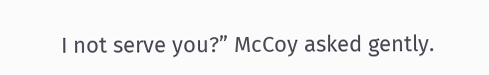I not serve you?” McCoy asked gently.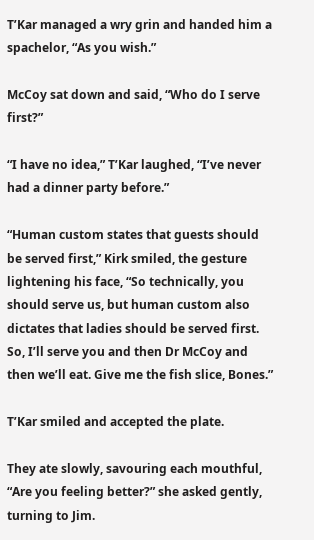T’Kar managed a wry grin and handed him a spachelor, “As you wish.”

McCoy sat down and said, “Who do I serve first?”

“I have no idea,” T’Kar laughed, “I’ve never had a dinner party before.”

“Human custom states that guests should be served first,” Kirk smiled, the gesture lightening his face, “So technically, you should serve us, but human custom also dictates that ladies should be served first. So, I’ll serve you and then Dr McCoy and then we’ll eat. Give me the fish slice, Bones.”

T’Kar smiled and accepted the plate.

They ate slowly, savouring each mouthful, “Are you feeling better?” she asked gently, turning to Jim.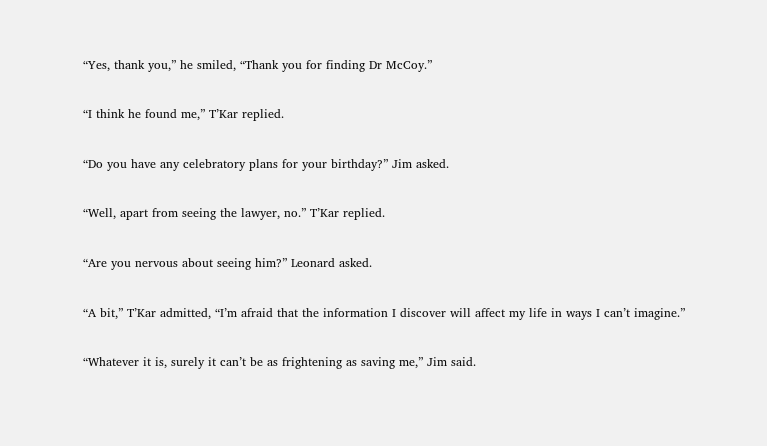“Yes, thank you,” he smiled, “Thank you for finding Dr McCoy.”

“I think he found me,” T’Kar replied.

“Do you have any celebratory plans for your birthday?” Jim asked.

“Well, apart from seeing the lawyer, no.” T’Kar replied.

“Are you nervous about seeing him?” Leonard asked.

“A bit,” T’Kar admitted, “I’m afraid that the information I discover will affect my life in ways I can’t imagine.”

“Whatever it is, surely it can’t be as frightening as saving me,” Jim said.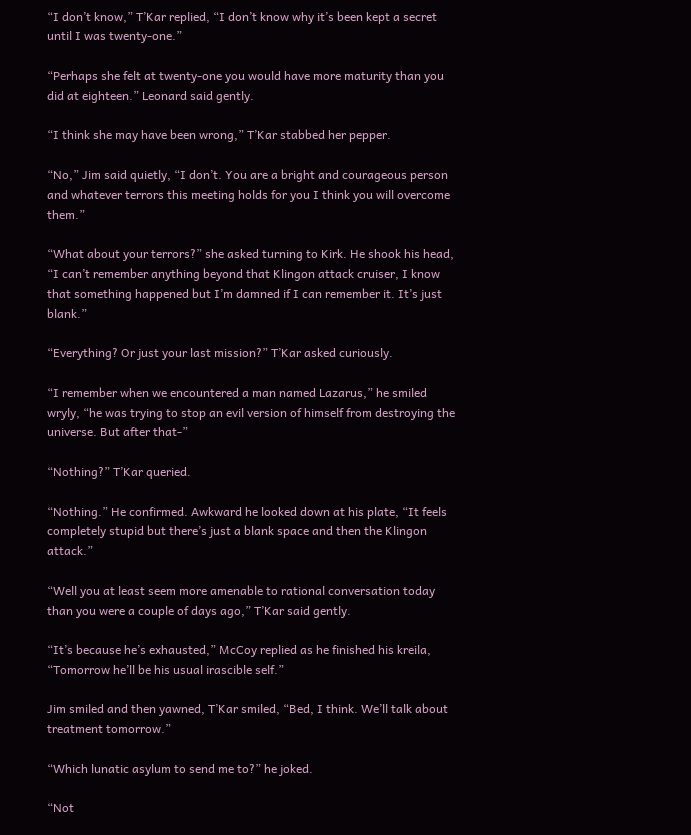“I don’t know,” T’Kar replied, “I don’t know why it’s been kept a secret until I was twenty-one.”

“Perhaps she felt at twenty-one you would have more maturity than you did at eighteen.” Leonard said gently.

“I think she may have been wrong,” T’Kar stabbed her pepper.

“No,” Jim said quietly, “I don’t. You are a bright and courageous person and whatever terrors this meeting holds for you I think you will overcome them.”

“What about your terrors?” she asked turning to Kirk. He shook his head, “I can’t remember anything beyond that Klingon attack cruiser, I know that something happened but I’m damned if I can remember it. It’s just blank.”

“Everything? Or just your last mission?” T’Kar asked curiously.

“I remember when we encountered a man named Lazarus,” he smiled wryly, “he was trying to stop an evil version of himself from destroying the universe. But after that-”

“Nothing?” T’Kar queried.

“Nothing.” He confirmed. Awkward he looked down at his plate, “It feels completely stupid but there’s just a blank space and then the Klingon attack.”

“Well you at least seem more amenable to rational conversation today than you were a couple of days ago,” T’Kar said gently.

“It’s because he’s exhausted,” McCoy replied as he finished his kreila, “Tomorrow he’ll be his usual irascible self.”

Jim smiled and then yawned, T’Kar smiled, “Bed, I think. We’ll talk about treatment tomorrow.”

“Which lunatic asylum to send me to?” he joked.

“Not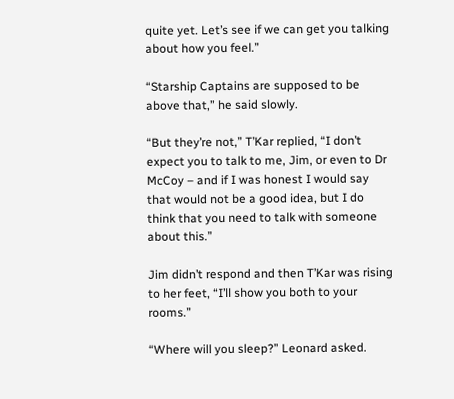quite yet. Let’s see if we can get you talking about how you feel.”

“Starship Captains are supposed to be above that,” he said slowly.

“But they’re not,” T’Kar replied, “I don’t expect you to talk to me, Jim, or even to Dr McCoy – and if I was honest I would say that would not be a good idea, but I do think that you need to talk with someone about this.”

Jim didn’t respond and then T’Kar was rising to her feet, “I’ll show you both to your rooms.”

“Where will you sleep?” Leonard asked.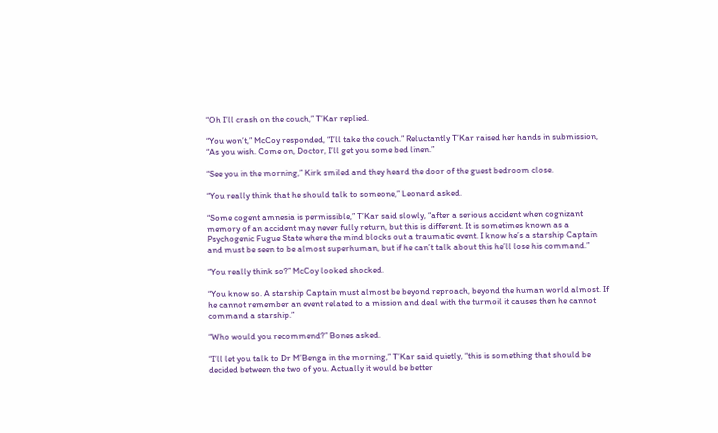“Oh I’ll crash on the couch,” T’Kar replied.

“You won’t,” McCoy responded, “I’ll take the couch.” Reluctantly T’Kar raised her hands in submission, “As you wish. Come on, Doctor, I’ll get you some bed linen.”

“See you in the morning,” Kirk smiled and they heard the door of the guest bedroom close.

“You really think that he should talk to someone,” Leonard asked.

“Some cogent amnesia is permissible,” T’Kar said slowly, “after a serious accident when cognizant memory of an accident may never fully return, but this is different. It is sometimes known as a Psychogenic Fugue State where the mind blocks out a traumatic event. I know he’s a starship Captain and must be seen to be almost superhuman, but if he can’t talk about this he’ll lose his command.”

“You really think so?” McCoy looked shocked.

“You know so. A starship Captain must almost be beyond reproach, beyond the human world almost. If he cannot remember an event related to a mission and deal with the turmoil it causes then he cannot command a starship.”

“Who would you recommend?” Bones asked.

“I’ll let you talk to Dr M’Benga in the morning,” T’Kar said quietly, “this is something that should be decided between the two of you. Actually it would be better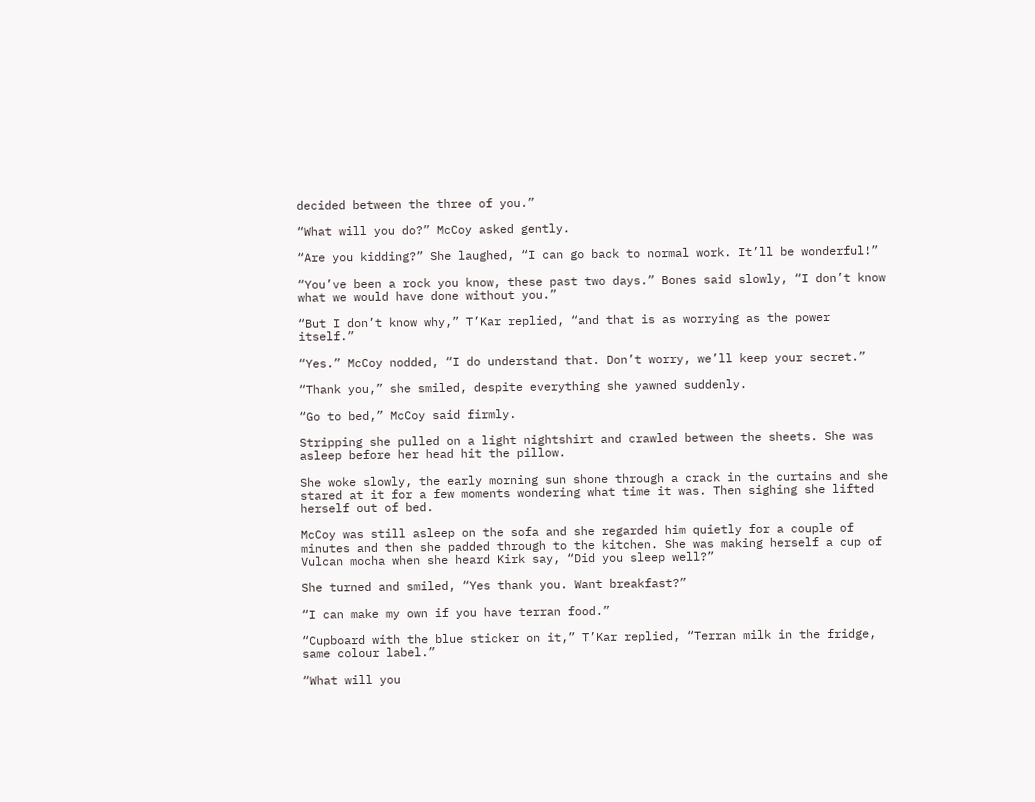decided between the three of you.”

“What will you do?” McCoy asked gently.

“Are you kidding?” She laughed, “I can go back to normal work. It’ll be wonderful!”

“You’ve been a rock you know, these past two days.” Bones said slowly, “I don’t know what we would have done without you.”

“But I don’t know why,” T’Kar replied, “and that is as worrying as the power itself.”

“Yes.” McCoy nodded, “I do understand that. Don’t worry, we’ll keep your secret.”

“Thank you,” she smiled, despite everything she yawned suddenly.

“Go to bed,” McCoy said firmly.

Stripping she pulled on a light nightshirt and crawled between the sheets. She was asleep before her head hit the pillow.

She woke slowly, the early morning sun shone through a crack in the curtains and she stared at it for a few moments wondering what time it was. Then sighing she lifted herself out of bed.

McCoy was still asleep on the sofa and she regarded him quietly for a couple of minutes and then she padded through to the kitchen. She was making herself a cup of Vulcan mocha when she heard Kirk say, “Did you sleep well?”

She turned and smiled, “Yes thank you. Want breakfast?”

“I can make my own if you have terran food.”

“Cupboard with the blue sticker on it,” T’Kar replied, “Terran milk in the fridge, same colour label.”

“What will you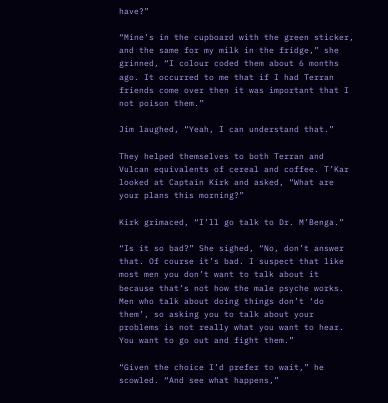have?”

“Mine’s in the cupboard with the green sticker, and the same for my milk in the fridge,” she grinned, “I colour coded them about 6 months ago. It occurred to me that if I had Terran friends come over then it was important that I not poison them.”

Jim laughed, “Yeah, I can understand that.”

They helped themselves to both Terran and Vulcan equivalents of cereal and coffee. T’Kar looked at Captain Kirk and asked, “What are your plans this morning?”

Kirk grimaced, “I’ll go talk to Dr. M’Benga.”

“Is it so bad?” She sighed, “No, don’t answer that. Of course it’s bad. I suspect that like most men you don’t want to talk about it because that’s not how the male psyche works. Men who talk about doing things don’t ‘do them’, so asking you to talk about your problems is not really what you want to hear. You want to go out and fight them.”

“Given the choice I’d prefer to wait,” he scowled. “And see what happens,”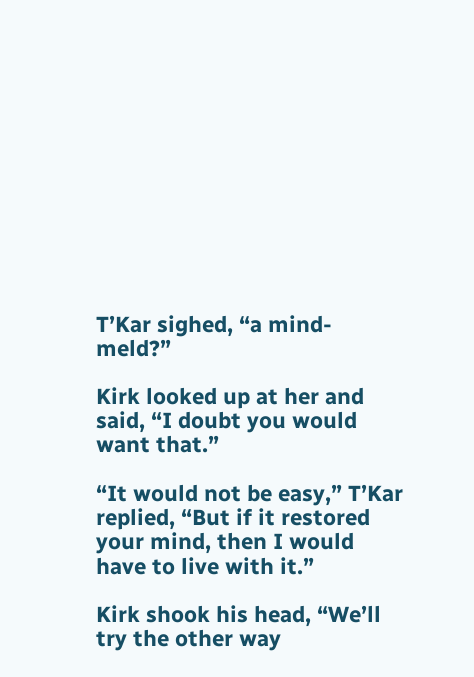T’Kar sighed, “a mind-meld?”

Kirk looked up at her and said, “I doubt you would want that.”

“It would not be easy,” T’Kar replied, “But if it restored your mind, then I would have to live with it.”

Kirk shook his head, “We’ll try the other way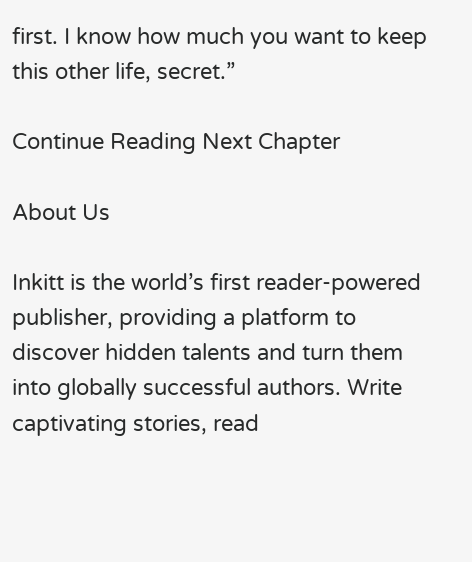first. I know how much you want to keep this other life, secret.”

Continue Reading Next Chapter

About Us

Inkitt is the world’s first reader-powered publisher, providing a platform to discover hidden talents and turn them into globally successful authors. Write captivating stories, read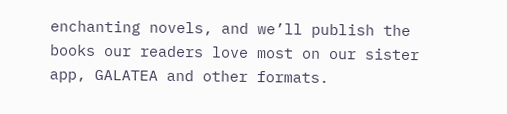enchanting novels, and we’ll publish the books our readers love most on our sister app, GALATEA and other formats.